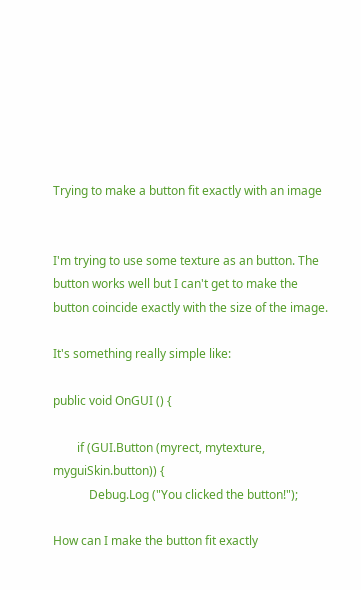Trying to make a button fit exactly with an image


I'm trying to use some texture as an button. The button works well but I can't get to make the button coincide exactly with the size of the image.

It's something really simple like:

public void OnGUI () {

        if (GUI.Button (myrect, mytexture, myguiSkin.button)) {
            Debug.Log ("You clicked the button!");

How can I make the button fit exactly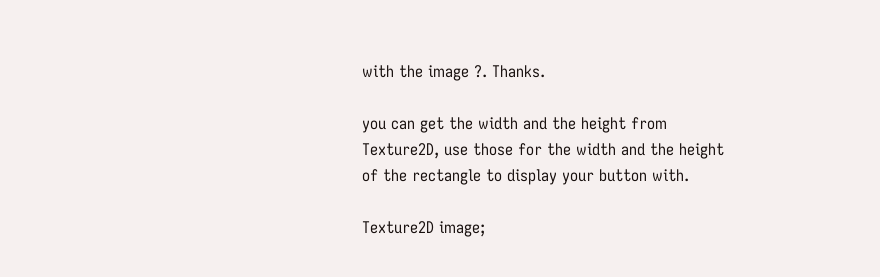with the image ?. Thanks.

you can get the width and the height from Texture2D, use those for the width and the height of the rectangle to display your button with.

Texture2D image;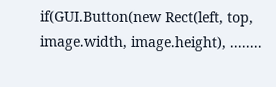if(GUI.Button(new Rect(left, top, image.width, image.height), ........